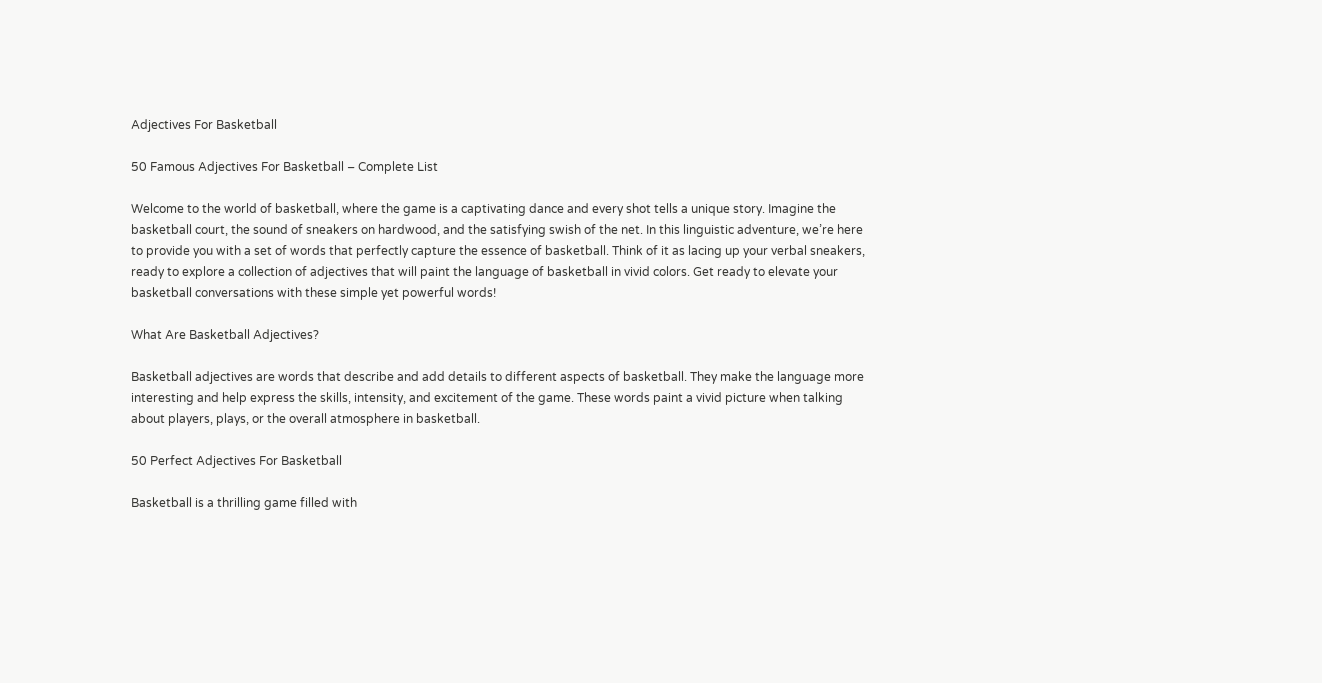Adjectives For Basketball

50 Famous Adjectives For Basketball – Complete List

Welcome to the world of basketball, where the game is a captivating dance and every shot tells a unique story. Imagine the basketball court, the sound of sneakers on hardwood, and the satisfying swish of the net. In this linguistic adventure, we’re here to provide you with a set of words that perfectly capture the essence of basketball. Think of it as lacing up your verbal sneakers, ready to explore a collection of adjectives that will paint the language of basketball in vivid colors. Get ready to elevate your basketball conversations with these simple yet powerful words!

What Are Basketball Adjectives?

Basketball adjectives are words that describe and add details to different aspects of basketball. They make the language more interesting and help express the skills, intensity, and excitement of the game. These words paint a vivid picture when talking about players, plays, or the overall atmosphere in basketball.

50 Perfect Adjectives For Basketball

Basketball is a thrilling game filled with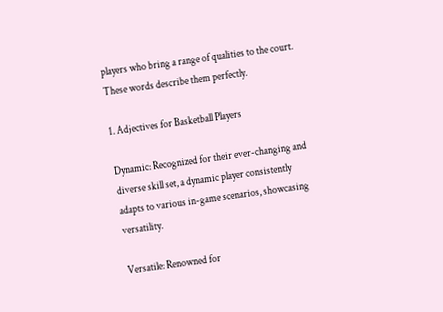players who bring a range of qualities to the court. These words describe them perfectly.

1. Adjectives for Basketball Players

Dynamic: Recognized for their ever-changing and diverse skill set, a dynamic player consistently adapts to various in-game scenarios, showcasing versatility.

Versatile: Renowned for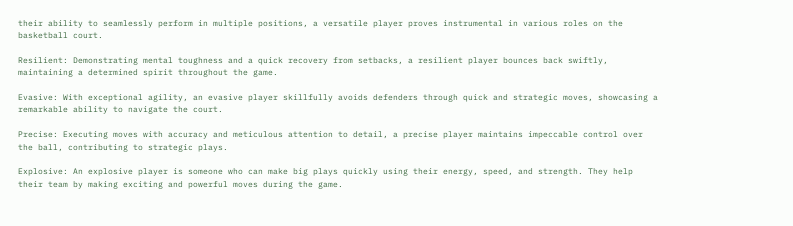their ability to seamlessly perform in multiple positions, a versatile player proves instrumental in various roles on the basketball court.

Resilient: Demonstrating mental toughness and a quick recovery from setbacks, a resilient player bounces back swiftly, maintaining a determined spirit throughout the game.

Evasive: With exceptional agility, an evasive player skillfully avoids defenders through quick and strategic moves, showcasing a remarkable ability to navigate the court.

Precise: Executing moves with accuracy and meticulous attention to detail, a precise player maintains impeccable control over the ball, contributing to strategic plays.

Explosive: An explosive player is someone who can make big plays quickly using their energy, speed, and strength. They help their team by making exciting and powerful moves during the game.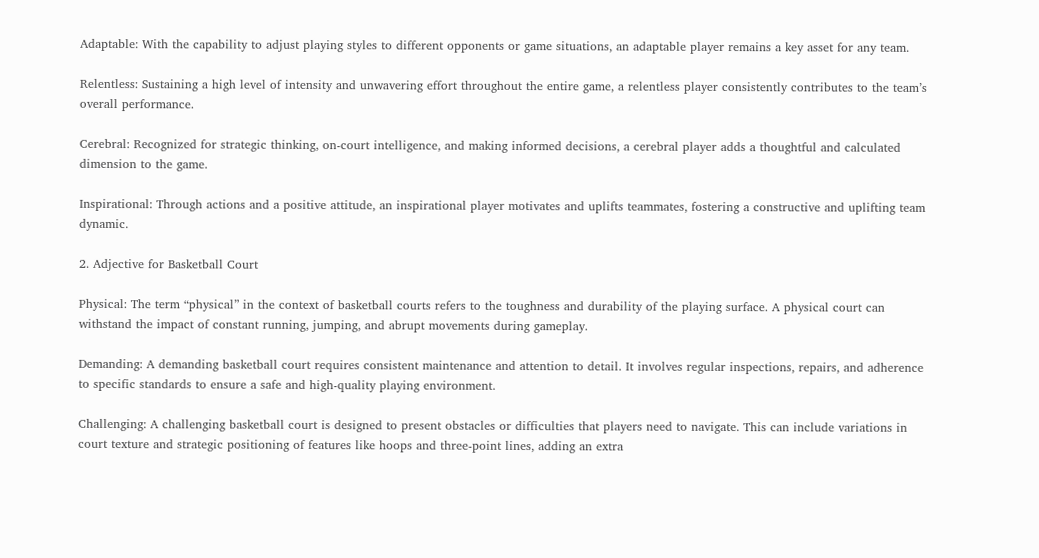Adaptable: With the capability to adjust playing styles to different opponents or game situations, an adaptable player remains a key asset for any team.

Relentless: Sustaining a high level of intensity and unwavering effort throughout the entire game, a relentless player consistently contributes to the team’s overall performance.

Cerebral: Recognized for strategic thinking, on-court intelligence, and making informed decisions, a cerebral player adds a thoughtful and calculated dimension to the game.

Inspirational: Through actions and a positive attitude, an inspirational player motivates and uplifts teammates, fostering a constructive and uplifting team dynamic.

2. Adjective for Basketball Court

Physical: The term “physical” in the context of basketball courts refers to the toughness and durability of the playing surface. A physical court can withstand the impact of constant running, jumping, and abrupt movements during gameplay.

Demanding: A demanding basketball court requires consistent maintenance and attention to detail. It involves regular inspections, repairs, and adherence to specific standards to ensure a safe and high-quality playing environment.

Challenging: A challenging basketball court is designed to present obstacles or difficulties that players need to navigate. This can include variations in court texture and strategic positioning of features like hoops and three-point lines, adding an extra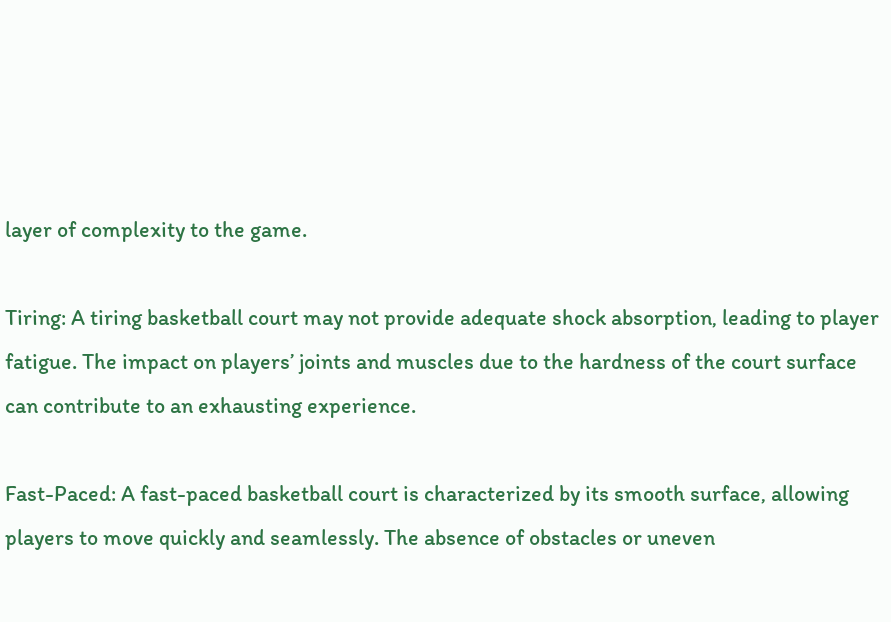layer of complexity to the game.

Tiring: A tiring basketball court may not provide adequate shock absorption, leading to player fatigue. The impact on players’ joints and muscles due to the hardness of the court surface can contribute to an exhausting experience.

Fast-Paced: A fast-paced basketball court is characterized by its smooth surface, allowing players to move quickly and seamlessly. The absence of obstacles or uneven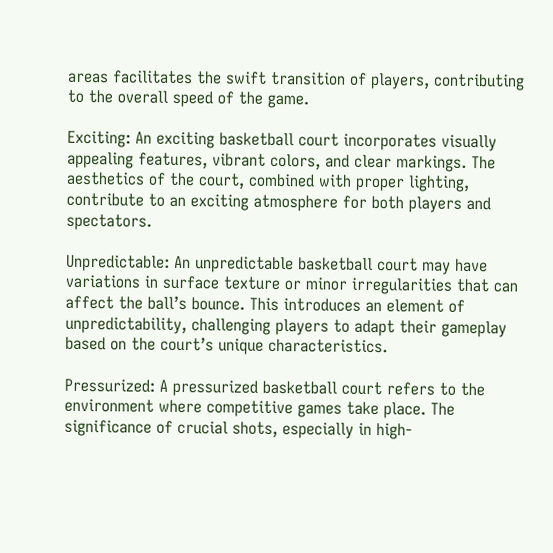areas facilitates the swift transition of players, contributing to the overall speed of the game.

Exciting: An exciting basketball court incorporates visually appealing features, vibrant colors, and clear markings. The aesthetics of the court, combined with proper lighting, contribute to an exciting atmosphere for both players and spectators.

Unpredictable: An unpredictable basketball court may have variations in surface texture or minor irregularities that can affect the ball’s bounce. This introduces an element of unpredictability, challenging players to adapt their gameplay based on the court’s unique characteristics.

Pressurized: A pressurized basketball court refers to the environment where competitive games take place. The significance of crucial shots, especially in high-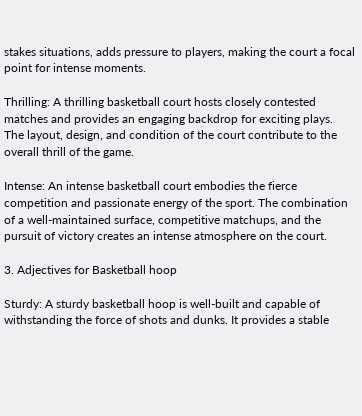stakes situations, adds pressure to players, making the court a focal point for intense moments.

Thrilling: A thrilling basketball court hosts closely contested matches and provides an engaging backdrop for exciting plays. The layout, design, and condition of the court contribute to the overall thrill of the game.

Intense: An intense basketball court embodies the fierce competition and passionate energy of the sport. The combination of a well-maintained surface, competitive matchups, and the pursuit of victory creates an intense atmosphere on the court.

3. Adjectives for Basketball hoop

Sturdy: A sturdy basketball hoop is well-built and capable of withstanding the force of shots and dunks. It provides a stable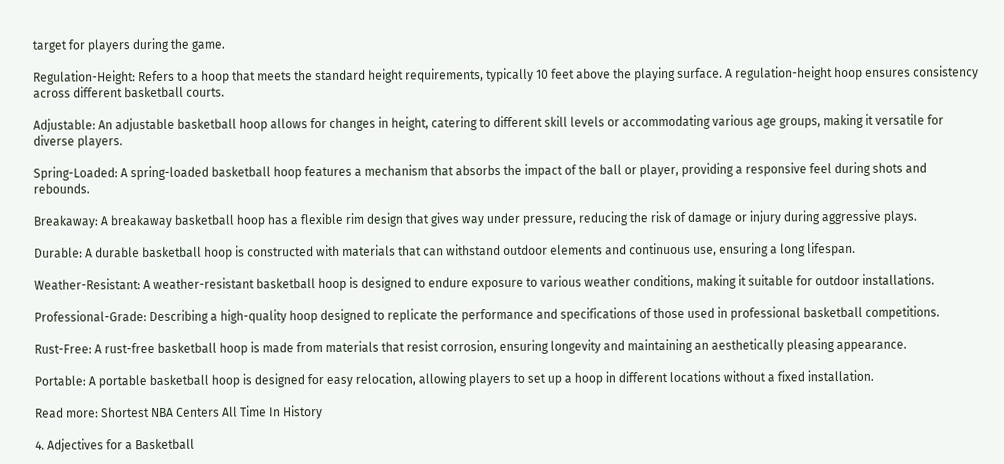target for players during the game.

Regulation-Height: Refers to a hoop that meets the standard height requirements, typically 10 feet above the playing surface. A regulation-height hoop ensures consistency across different basketball courts.

Adjustable: An adjustable basketball hoop allows for changes in height, catering to different skill levels or accommodating various age groups, making it versatile for diverse players.

Spring-Loaded: A spring-loaded basketball hoop features a mechanism that absorbs the impact of the ball or player, providing a responsive feel during shots and rebounds.

Breakaway: A breakaway basketball hoop has a flexible rim design that gives way under pressure, reducing the risk of damage or injury during aggressive plays.

Durable: A durable basketball hoop is constructed with materials that can withstand outdoor elements and continuous use, ensuring a long lifespan.

Weather-Resistant: A weather-resistant basketball hoop is designed to endure exposure to various weather conditions, making it suitable for outdoor installations.

Professional-Grade: Describing a high-quality hoop designed to replicate the performance and specifications of those used in professional basketball competitions.

Rust-Free: A rust-free basketball hoop is made from materials that resist corrosion, ensuring longevity and maintaining an aesthetically pleasing appearance.

Portable: A portable basketball hoop is designed for easy relocation, allowing players to set up a hoop in different locations without a fixed installation.

Read more: Shortest NBA Centers All Time In History

4. Adjectives for a Basketball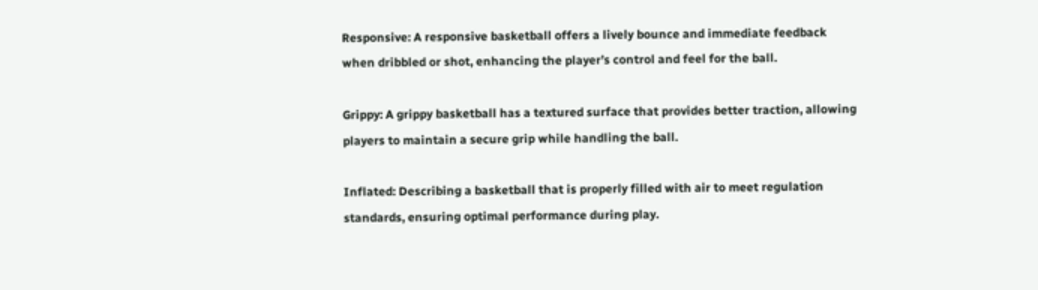Responsive: A responsive basketball offers a lively bounce and immediate feedback when dribbled or shot, enhancing the player’s control and feel for the ball.

Grippy: A grippy basketball has a textured surface that provides better traction, allowing players to maintain a secure grip while handling the ball.

Inflated: Describing a basketball that is properly filled with air to meet regulation standards, ensuring optimal performance during play.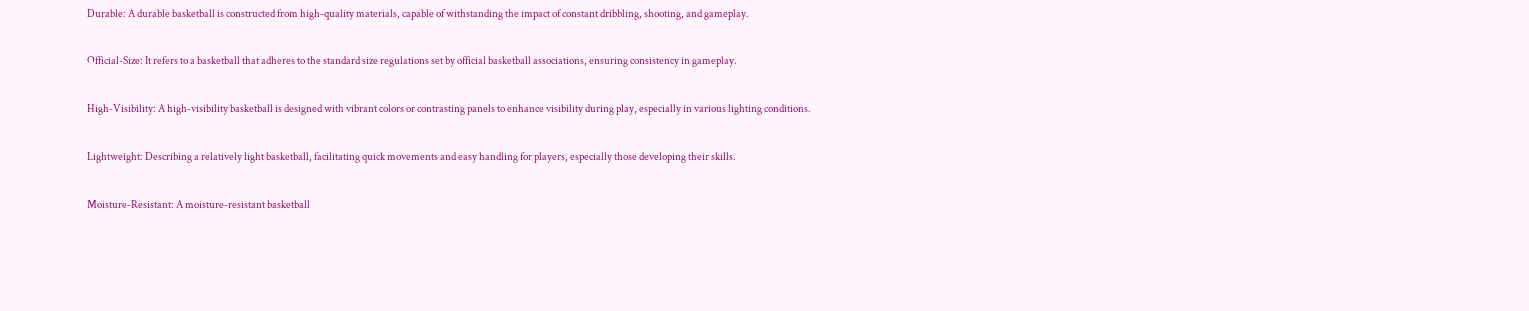Durable: A durable basketball is constructed from high-quality materials, capable of withstanding the impact of constant dribbling, shooting, and gameplay.

Official-Size: It refers to a basketball that adheres to the standard size regulations set by official basketball associations, ensuring consistency in gameplay.

High-Visibility: A high-visibility basketball is designed with vibrant colors or contrasting panels to enhance visibility during play, especially in various lighting conditions.

Lightweight: Describing a relatively light basketball, facilitating quick movements and easy handling for players, especially those developing their skills.

Moisture-Resistant: A moisture-resistant basketball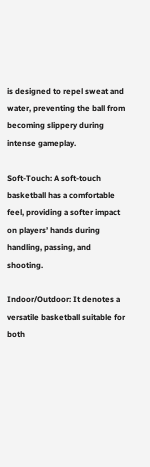is designed to repel sweat and water, preventing the ball from becoming slippery during intense gameplay.

Soft-Touch: A soft-touch basketball has a comfortable feel, providing a softer impact on players’ hands during handling, passing, and shooting.

Indoor/Outdoor: It denotes a versatile basketball suitable for both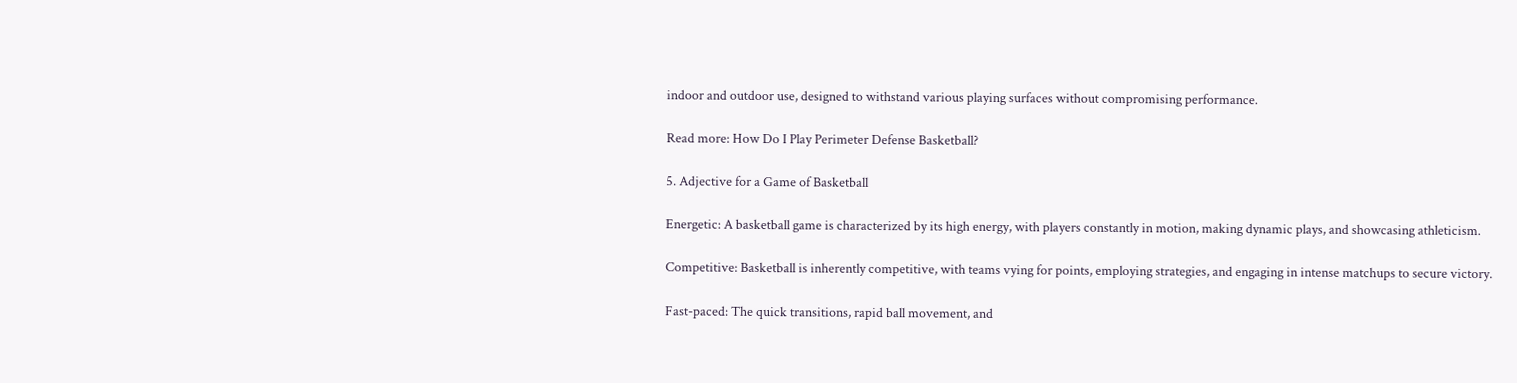indoor and outdoor use, designed to withstand various playing surfaces without compromising performance.

Read more: How Do I Play Perimeter Defense Basketball?

5. Adjective for a Game of Basketball

Energetic: A basketball game is characterized by its high energy, with players constantly in motion, making dynamic plays, and showcasing athleticism.

Competitive: Basketball is inherently competitive, with teams vying for points, employing strategies, and engaging in intense matchups to secure victory.

Fast-paced: The quick transitions, rapid ball movement, and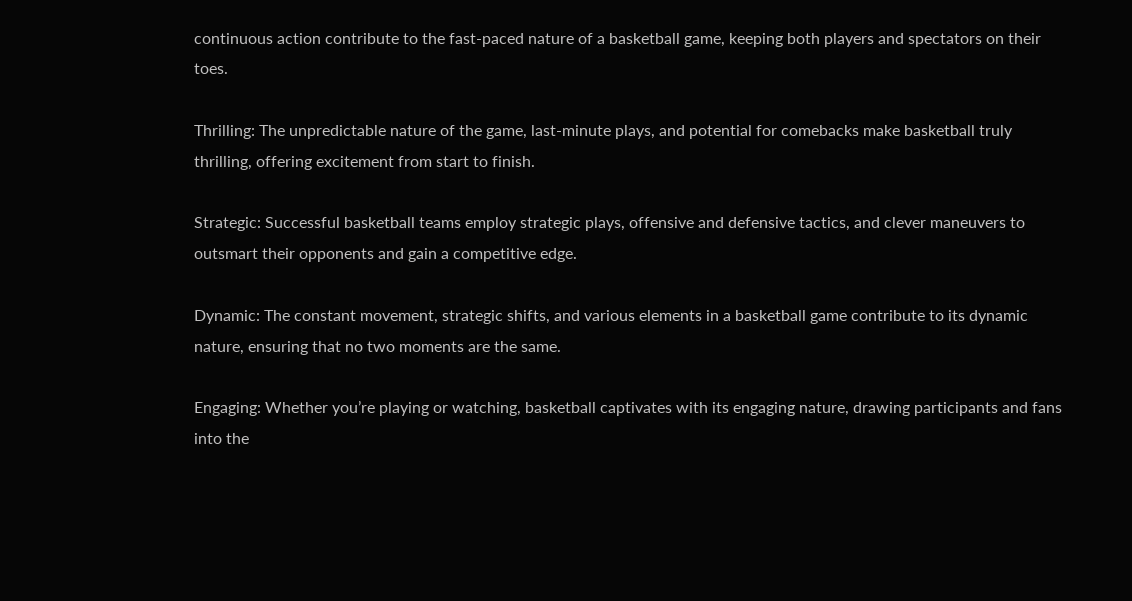continuous action contribute to the fast-paced nature of a basketball game, keeping both players and spectators on their toes.

Thrilling: The unpredictable nature of the game, last-minute plays, and potential for comebacks make basketball truly thrilling, offering excitement from start to finish.

Strategic: Successful basketball teams employ strategic plays, offensive and defensive tactics, and clever maneuvers to outsmart their opponents and gain a competitive edge.

Dynamic: The constant movement, strategic shifts, and various elements in a basketball game contribute to its dynamic nature, ensuring that no two moments are the same.

Engaging: Whether you’re playing or watching, basketball captivates with its engaging nature, drawing participants and fans into the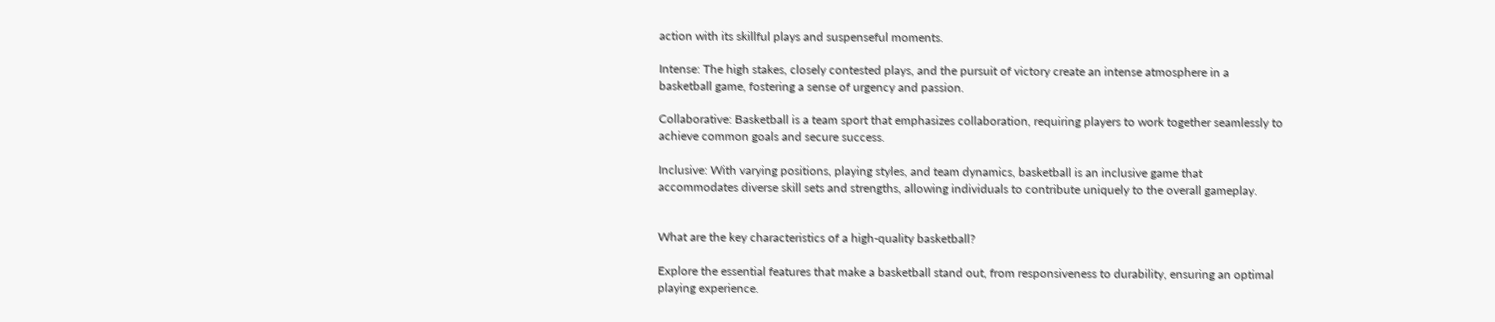action with its skillful plays and suspenseful moments.

Intense: The high stakes, closely contested plays, and the pursuit of victory create an intense atmosphere in a basketball game, fostering a sense of urgency and passion.

Collaborative: Basketball is a team sport that emphasizes collaboration, requiring players to work together seamlessly to achieve common goals and secure success.

Inclusive: With varying positions, playing styles, and team dynamics, basketball is an inclusive game that accommodates diverse skill sets and strengths, allowing individuals to contribute uniquely to the overall gameplay.


What are the key characteristics of a high-quality basketball?

Explore the essential features that make a basketball stand out, from responsiveness to durability, ensuring an optimal playing experience.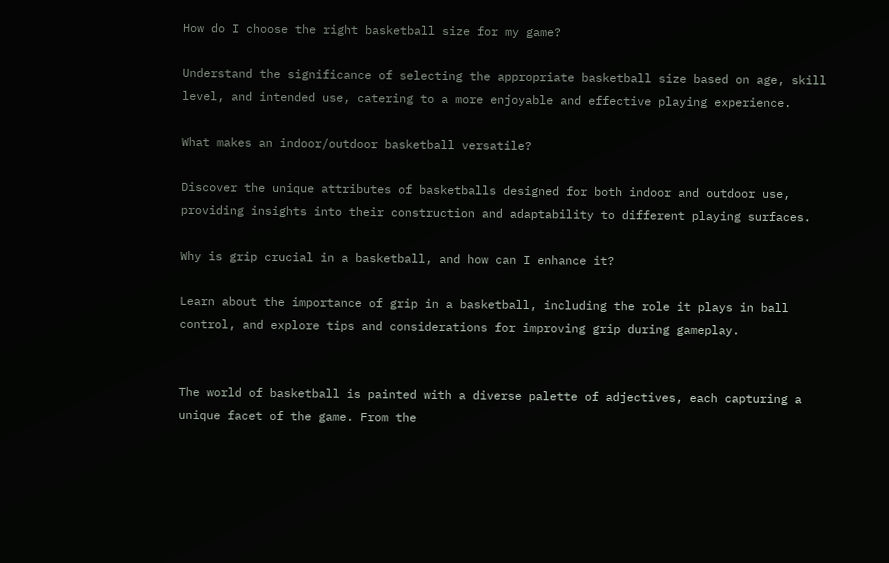How do I choose the right basketball size for my game?

Understand the significance of selecting the appropriate basketball size based on age, skill level, and intended use, catering to a more enjoyable and effective playing experience.

What makes an indoor/outdoor basketball versatile?

Discover the unique attributes of basketballs designed for both indoor and outdoor use, providing insights into their construction and adaptability to different playing surfaces.

Why is grip crucial in a basketball, and how can I enhance it?

Learn about the importance of grip in a basketball, including the role it plays in ball control, and explore tips and considerations for improving grip during gameplay.


The world of basketball is painted with a diverse palette of adjectives, each capturing a unique facet of the game. From the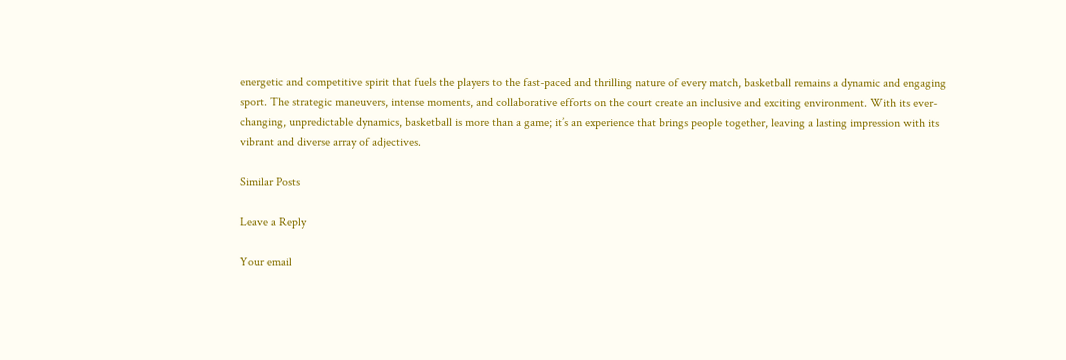energetic and competitive spirit that fuels the players to the fast-paced and thrilling nature of every match, basketball remains a dynamic and engaging sport. The strategic maneuvers, intense moments, and collaborative efforts on the court create an inclusive and exciting environment. With its ever-changing, unpredictable dynamics, basketball is more than a game; it’s an experience that brings people together, leaving a lasting impression with its vibrant and diverse array of adjectives.

Similar Posts

Leave a Reply

Your email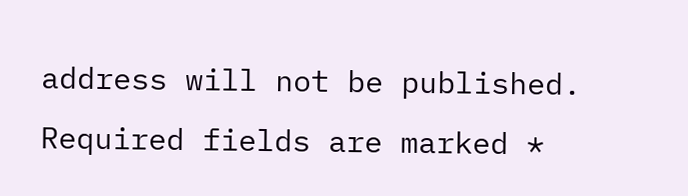address will not be published. Required fields are marked *